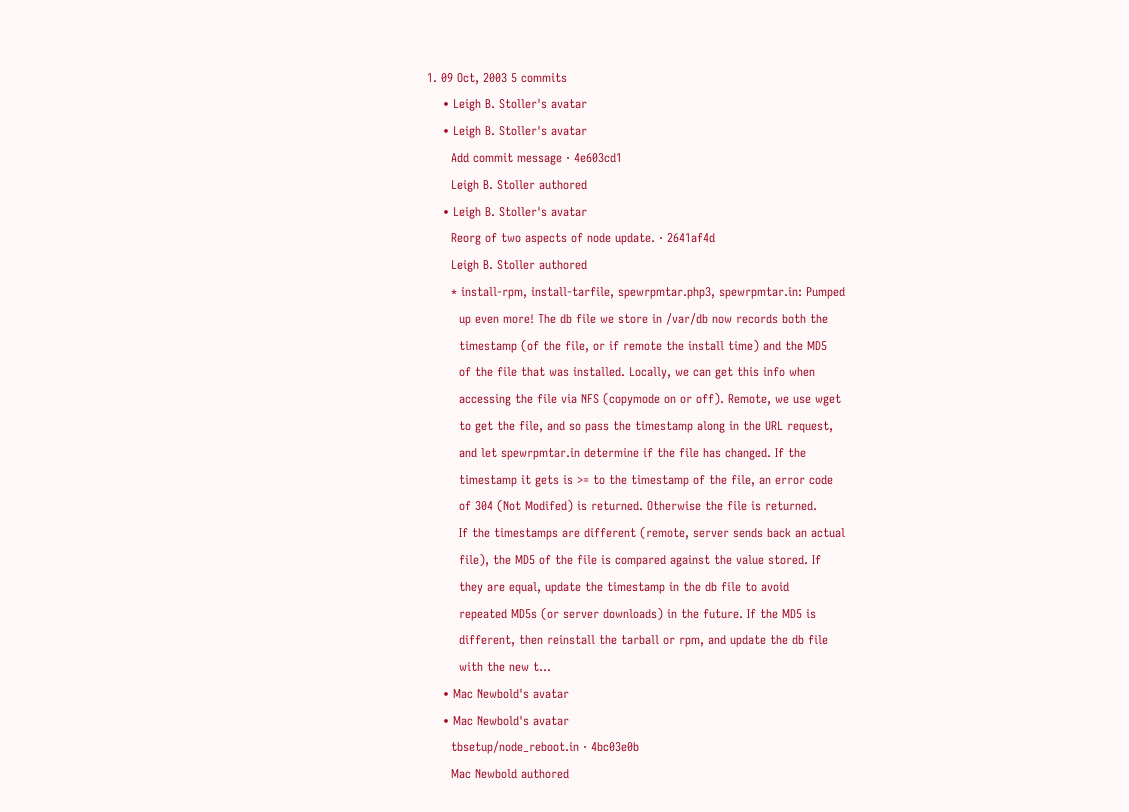1. 09 Oct, 2003 5 commits
    • Leigh B. Stoller's avatar
    • Leigh B. Stoller's avatar
      Add commit message · 4e603cd1
      Leigh B. Stoller authored
    • Leigh B. Stoller's avatar
      Reorg of two aspects of node update. · 2641af4d
      Leigh B. Stoller authored
      * install-rpm, install-tarfile, spewrpmtar.php3, spewrpmtar.in: Pumped
        up even more! The db file we store in /var/db now records both the
        timestamp (of the file, or if remote the install time) and the MD5
        of the file that was installed. Locally, we can get this info when
        accessing the file via NFS (copymode on or off). Remote, we use wget
        to get the file, and so pass the timestamp along in the URL request,
        and let spewrpmtar.in determine if the file has changed. If the
        timestamp it gets is >= to the timestamp of the file, an error code
        of 304 (Not Modifed) is returned. Otherwise the file is returned.
        If the timestamps are different (remote, server sends back an actual
        file), the MD5 of the file is compared against the value stored. If
        they are equal, update the timestamp in the db file to avoid
        repeated MD5s (or server downloads) in the future. If the MD5 is
        different, then reinstall the tarball or rpm, and update the db file
        with the new t...
    • Mac Newbold's avatar
    • Mac Newbold's avatar
      tbsetup/node_reboot.in · 4bc03e0b
      Mac Newbold authored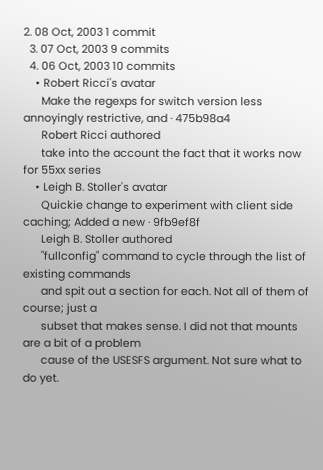2. 08 Oct, 2003 1 commit
  3. 07 Oct, 2003 9 commits
  4. 06 Oct, 2003 10 commits
    • Robert Ricci's avatar
      Make the regexps for switch version less annoyingly restrictive, and · 475b98a4
      Robert Ricci authored
      take into the account the fact that it works now for 55xx series
    • Leigh B. Stoller's avatar
      Quickie change to experiment with client side caching; Added a new · 9fb9ef8f
      Leigh B. Stoller authored
      "fullconfig" command to cycle through the list of existing commands
      and spit out a section for each. Not all of them of course; just a
      subset that makes sense. I did not that mounts are a bit of a problem
      cause of the USESFS argument. Not sure what to do yet.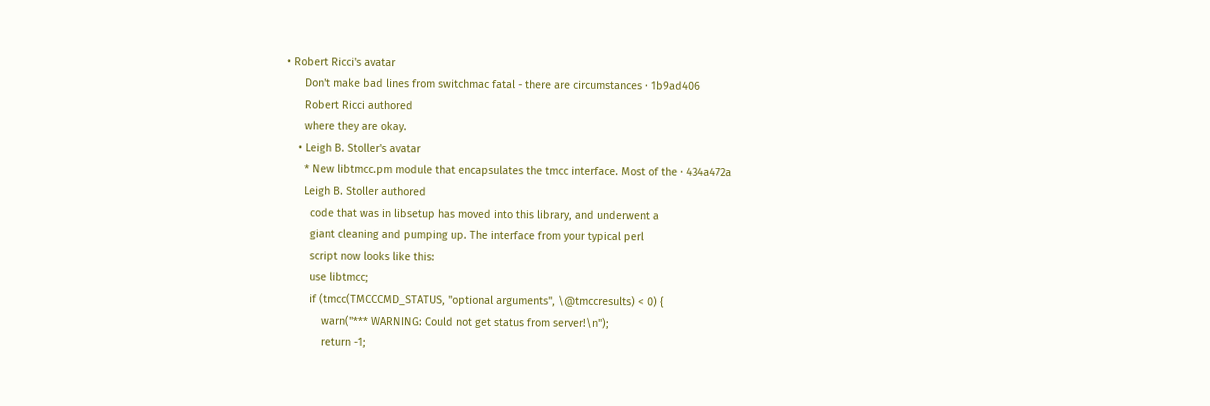• Robert Ricci's avatar
      Don't make bad lines from switchmac fatal - there are circumstances · 1b9ad406
      Robert Ricci authored
      where they are okay.
    • Leigh B. Stoller's avatar
      * New libtmcc.pm module that encapsulates the tmcc interface. Most of the · 434a472a
      Leigh B. Stoller authored
        code that was in libsetup has moved into this library, and underwent a
        giant cleaning and pumping up. The interface from your typical perl
        script now looks like this:
        use libtmcc;
        if (tmcc(TMCCCMD_STATUS, "optional arguments", \@tmccresults) < 0) {
            warn("*** WARNING: Could not get status from server!\n");
            return -1;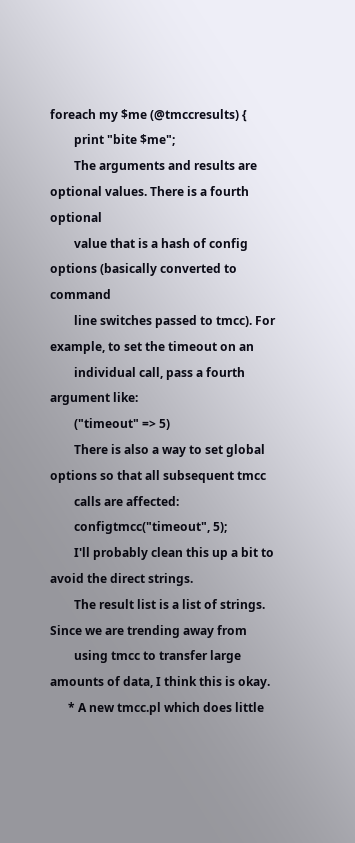foreach my $me (@tmccresults) {
        print "bite $me";
        The arguments and results are optional values. There is a fourth optional
        value that is a hash of config options (basically converted to command
        line switches passed to tmcc). For example, to set the timeout on an
        individual call, pass a fourth argument like:
        ("timeout" => 5)
        There is also a way to set global options so that all subsequent tmcc
        calls are affected:
        configtmcc("timeout", 5);
        I'll probably clean this up a bit to avoid the direct strings.
        The result list is a list of strings. Since we are trending away from
        using tmcc to transfer large amounts of data, I think this is okay.
      * A new tmcc.pl which does little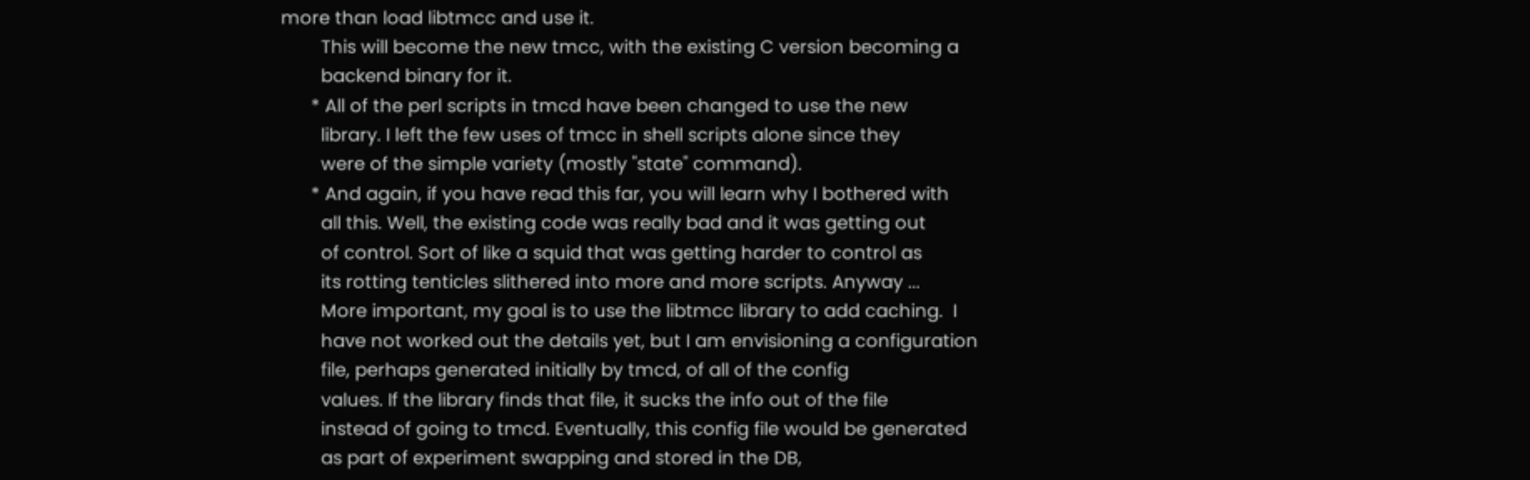more than load libtmcc and use it.
        This will become the new tmcc, with the existing C version becoming a
        backend binary for it.
      * All of the perl scripts in tmcd have been changed to use the new
        library. I left the few uses of tmcc in shell scripts alone since they
        were of the simple variety (mostly "state" command).
      * And again, if you have read this far, you will learn why I bothered with
        all this. Well, the existing code was really bad and it was getting out
        of control. Sort of like a squid that was getting harder to control as
        its rotting tenticles slithered into more and more scripts. Anyway ...
        More important, my goal is to use the libtmcc library to add caching.  I
        have not worked out the details yet, but I am envisioning a configuration
        file, perhaps generated initially by tmcd, of all of the config
        values. If the library finds that file, it sucks the info out of the file
        instead of going to tmcd. Eventually, this config file would be generated
        as part of experiment swapping and stored in the DB,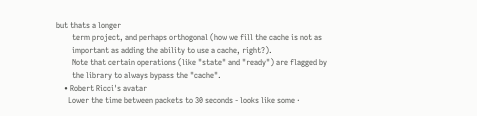but thats a longer
        term project, and perhaps orthogonal (how we fill the cache is not as
        important as adding the ability to use a cache, right?).
        Note that certain operations (like "state" and "ready") are flagged by
        the library to always bypass the "cache".
    • Robert Ricci's avatar
      Lower the time between packets to 30 seconds - looks like some ·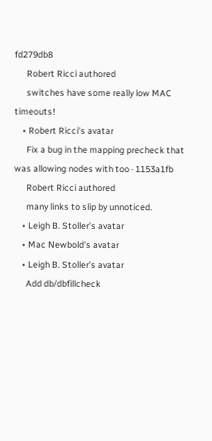fd279db8
      Robert Ricci authored
      switches have some really low MAC timeouts!
    • Robert Ricci's avatar
      Fix a bug in the mapping precheck that was allowing nodes with too · 1153a1fb
      Robert Ricci authored
      many links to slip by unnoticed.
    • Leigh B. Stoller's avatar
    • Mac Newbold's avatar
    • Leigh B. Stoller's avatar
      Add db/dbfillcheck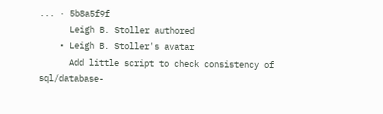... · 5b8a5f9f
      Leigh B. Stoller authored
    • Leigh B. Stoller's avatar
      Add little script to check consistency of sql/database-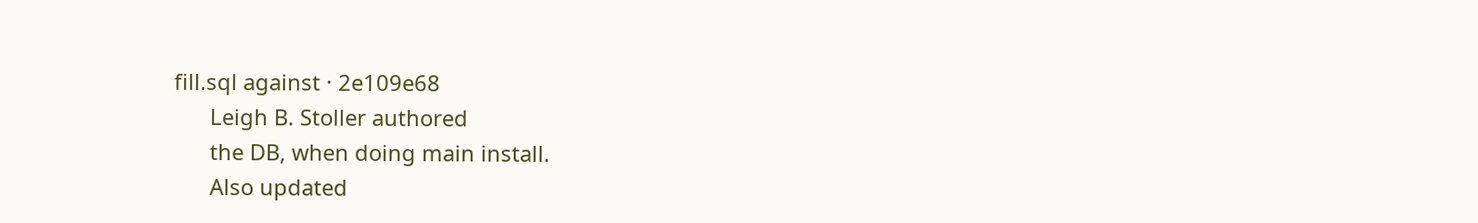fill.sql against · 2e109e68
      Leigh B. Stoller authored
      the DB, when doing main install.
      Also updated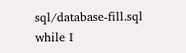sql/database-fill.sql while I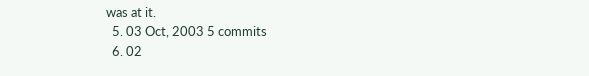was at it.
  5. 03 Oct, 2003 5 commits
  6. 02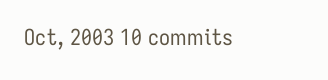Oct, 2003 10 commits